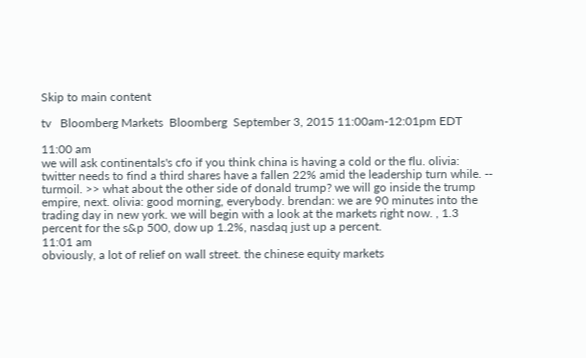Skip to main content

tv   Bloomberg Markets  Bloomberg  September 3, 2015 11:00am-12:01pm EDT

11:00 am
we will ask continentals's cfo if you think china is having a cold or the flu. olivia: twitter needs to find a third shares have a fallen 22% amid the leadership turn while. -- turmoil. >> what about the other side of donald trump? we will go inside the trump empire, next. olivia: good morning, everybody. brendan: we are 90 minutes into the trading day in new york. we will begin with a look at the markets right now. , 1.3 percent for the s&p 500, dow up 1.2%, nasdaq just up a percent.
11:01 am
obviously, a lot of relief on wall street. the chinese equity markets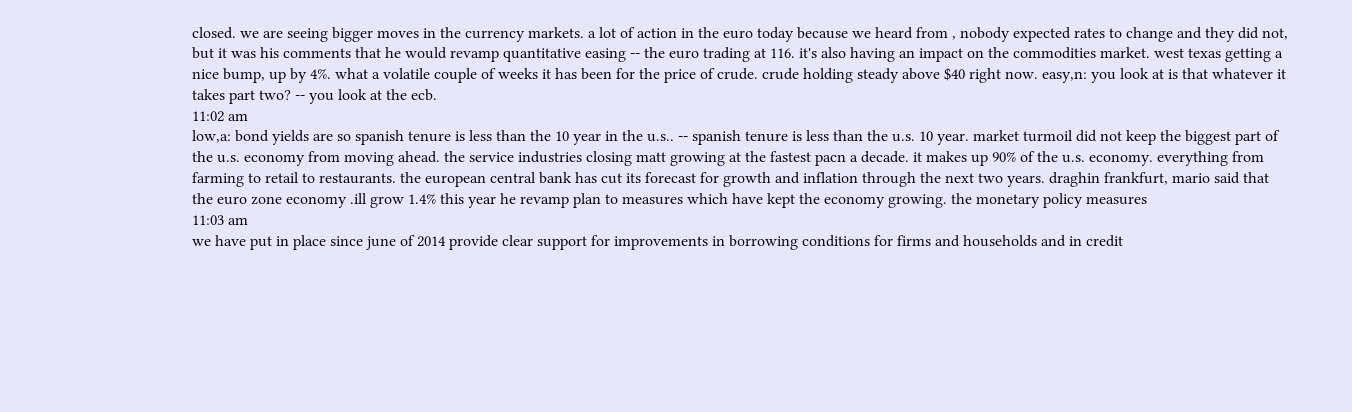closed. we are seeing bigger moves in the currency markets. a lot of action in the euro today because we heard from , nobody expected rates to change and they did not, but it was his comments that he would revamp quantitative easing -- the euro trading at 116. it's also having an impact on the commodities market. west texas getting a nice bump, up by 4%. what a volatile couple of weeks it has been for the price of crude. crude holding steady above $40 right now. easy,n: you look at is that whatever it takes part two? -- you look at the ecb.
11:02 am
low,a: bond yields are so spanish tenure is less than the 10 year in the u.s.. -- spanish tenure is less than the u.s. 10 year. market turmoil did not keep the biggest part of the u.s. economy from moving ahead. the service industries closing matt growing at the fastest pacn a decade. it makes up 90% of the u.s. economy. everything from farming to retail to restaurants. the european central bank has cut its forecast for growth and inflation through the next two years. draghin frankfurt, mario said that the euro zone economy .ill grow 1.4% this year he revamp plan to measures which have kept the economy growing. the monetary policy measures
11:03 am
we have put in place since june of 2014 provide clear support for improvements in borrowing conditions for firms and households and in credit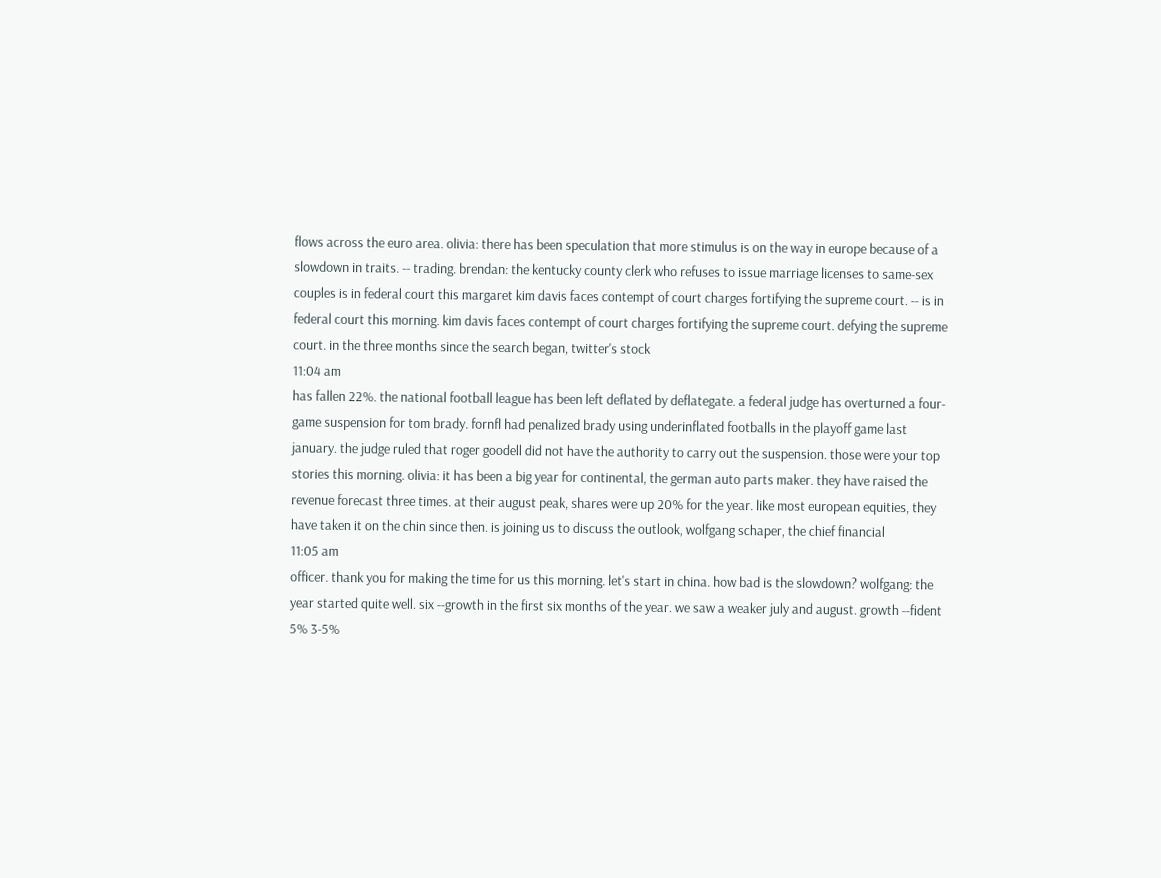flows across the euro area. olivia: there has been speculation that more stimulus is on the way in europe because of a slowdown in traits. -- trading. brendan: the kentucky county clerk who refuses to issue marriage licenses to same-sex couples is in federal court this margaret kim davis faces contempt of court charges fortifying the supreme court. -- is in federal court this morning. kim davis faces contempt of court charges fortifying the supreme court. defying the supreme court. in the three months since the search began, twitter's stock
11:04 am
has fallen 22%. the national football league has been left deflated by deflategate. a federal judge has overturned a four-game suspension for tom brady. fornfl had penalized brady using underinflated footballs in the playoff game last january. the judge ruled that roger goodell did not have the authority to carry out the suspension. those were your top stories this morning. olivia: it has been a big year for continental, the german auto parts maker. they have raised the revenue forecast three times. at their august peak, shares were up 20% for the year. like most european equities, they have taken it on the chin since then. is joining us to discuss the outlook, wolfgang schaper, the chief financial
11:05 am
officer. thank you for making the time for us this morning. let's start in china. how bad is the slowdown? wolfgang: the year started quite well. six --growth in the first six months of the year. we saw a weaker july and august. growth --fident 5% 3-5%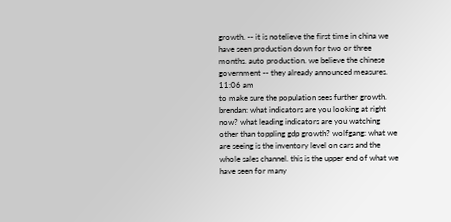growth. -- it is notelieve the first time in china we have seen production down for two or three months. auto production. we believe the chinese government -- they already announced measures.
11:06 am
to make sure the population sees further growth. brendan: what indicators are you looking at right now? what leading indicators are you watching other than toppling gdp growth? wolfgang: what we are seeing is the inventory level on cars and the whole sales channel. this is the upper end of what we have seen for many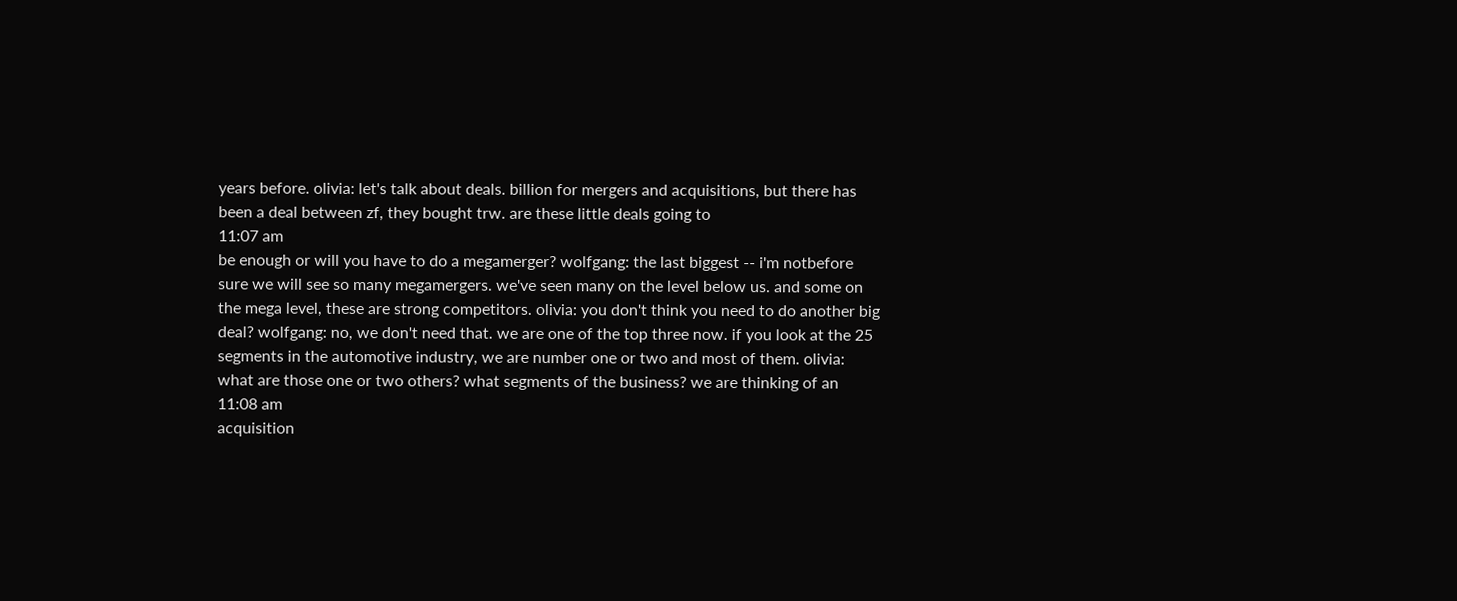years before. olivia: let's talk about deals. billion for mergers and acquisitions, but there has been a deal between zf, they bought trw. are these little deals going to
11:07 am
be enough or will you have to do a megamerger? wolfgang: the last biggest -- i'm notbefore sure we will see so many megamergers. we've seen many on the level below us. and some on the mega level, these are strong competitors. olivia: you don't think you need to do another big deal? wolfgang: no, we don't need that. we are one of the top three now. if you look at the 25 segments in the automotive industry, we are number one or two and most of them. olivia: what are those one or two others? what segments of the business? we are thinking of an
11:08 am
acquisition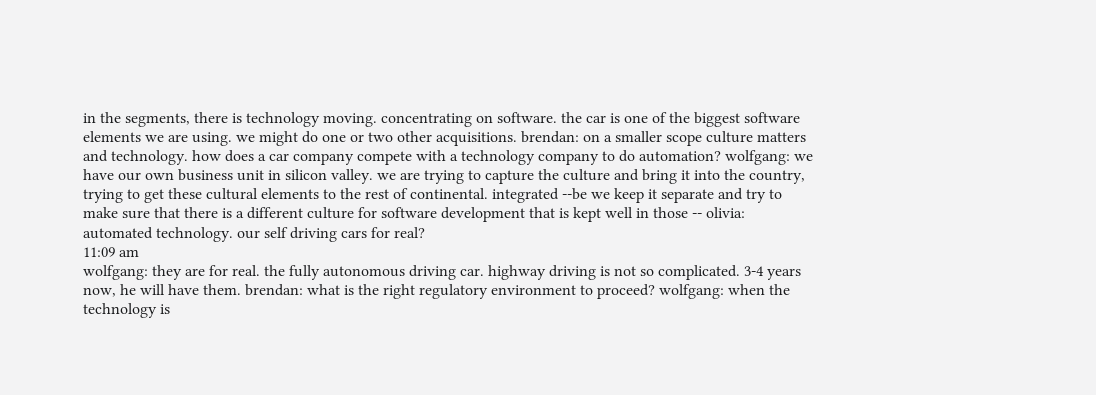in the segments, there is technology moving. concentrating on software. the car is one of the biggest software elements we are using. we might do one or two other acquisitions. brendan: on a smaller scope culture matters and technology. how does a car company compete with a technology company to do automation? wolfgang: we have our own business unit in silicon valley. we are trying to capture the culture and bring it into the country, trying to get these cultural elements to the rest of continental. integrated --be we keep it separate and try to make sure that there is a different culture for software development that is kept well in those -- olivia: automated technology. our self driving cars for real?
11:09 am
wolfgang: they are for real. the fully autonomous driving car. highway driving is not so complicated. 3-4 years now, he will have them. brendan: what is the right regulatory environment to proceed? wolfgang: when the technology is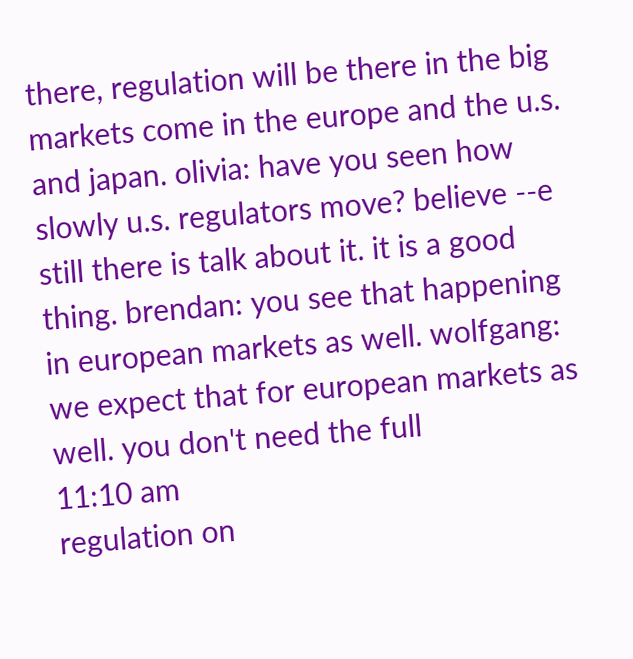there, regulation will be there in the big markets come in the europe and the u.s. and japan. olivia: have you seen how slowly u.s. regulators move? believe --e still there is talk about it. it is a good thing. brendan: you see that happening in european markets as well. wolfgang: we expect that for european markets as well. you don't need the full
11:10 am
regulation on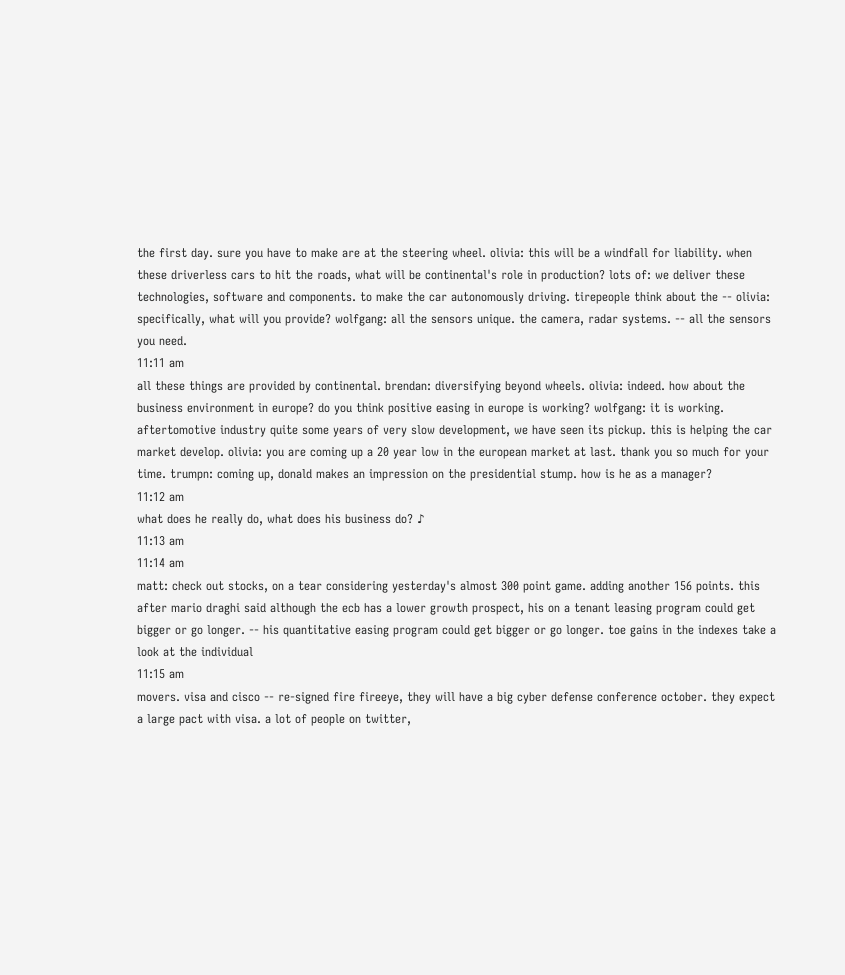the first day. sure you have to make are at the steering wheel. olivia: this will be a windfall for liability. when these driverless cars to hit the roads, what will be continental's role in production? lots of: we deliver these technologies, software and components. to make the car autonomously driving. tirepeople think about the -- olivia: specifically, what will you provide? wolfgang: all the sensors unique. the camera, radar systems. -- all the sensors you need.
11:11 am
all these things are provided by continental. brendan: diversifying beyond wheels. olivia: indeed. how about the business environment in europe? do you think positive easing in europe is working? wolfgang: it is working. aftertomotive industry quite some years of very slow development, we have seen its pickup. this is helping the car market develop. olivia: you are coming up a 20 year low in the european market at last. thank you so much for your time. trumpn: coming up, donald makes an impression on the presidential stump. how is he as a manager?
11:12 am
what does he really do, what does his business do? ♪
11:13 am
11:14 am
matt: check out stocks, on a tear considering yesterday's almost 300 point game. adding another 156 points. this after mario draghi said although the ecb has a lower growth prospect, his on a tenant leasing program could get bigger or go longer. -- his quantitative easing program could get bigger or go longer. toe gains in the indexes take a look at the individual
11:15 am
movers. visa and cisco -- re-signed fire fireeye, they will have a big cyber defense conference october. they expect a large pact with visa. a lot of people on twitter,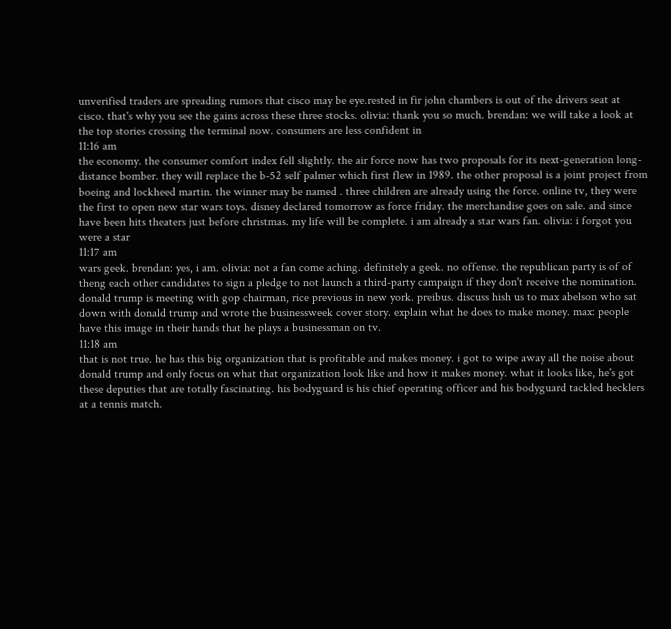unverified traders are spreading rumors that cisco may be eye.rested in fir john chambers is out of the drivers seat at cisco. that's why you see the gains across these three stocks. olivia: thank you so much. brendan: we will take a look at the top stories crossing the terminal now. consumers are less confident in
11:16 am
the economy. the consumer comfort index fell slightly. the air force now has two proposals for its next-generation long-distance bomber. they will replace the b-52 self palmer which first flew in 1989. the other proposal is a joint project from boeing and lockheed martin. the winner may be named . three children are already using the force. online tv, they were the first to open new star wars toys. disney declared tomorrow as force friday. the merchandise goes on sale. and since have been hits theaters just before christmas. my life will be complete. i am already a star wars fan. olivia: i forgot you were a star
11:17 am
wars geek. brendan: yes, i am. olivia: not a fan come aching. definitely a geek. no offense. the republican party is of of theng each other candidates to sign a pledge to not launch a third-party campaign if they don't receive the nomination. donald trump is meeting with gop chairman, rice previous in new york. preibus. discuss hish us to max abelson who sat down with donald trump and wrote the businessweek cover story. explain what he does to make money. max: people have this image in their hands that he plays a businessman on tv.
11:18 am
that is not true. he has this big organization that is profitable and makes money. i got to wipe away all the noise about donald trump and only focus on what that organization look like and how it makes money. what it looks like, he's got these deputies that are totally fascinating. his bodyguard is his chief operating officer and his bodyguard tackled hecklers at a tennis match.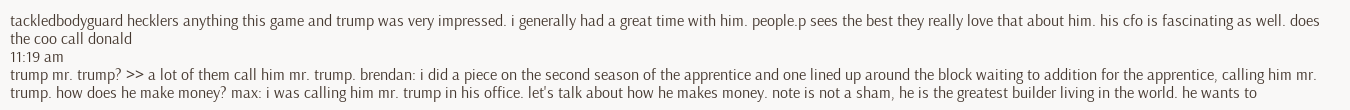tackledbodyguard hecklers anything this game and trump was very impressed. i generally had a great time with him. people.p sees the best they really love that about him. his cfo is fascinating as well. does the coo call donald
11:19 am
trump mr. trump? >> a lot of them call him mr. trump. brendan: i did a piece on the second season of the apprentice and one lined up around the block waiting to addition for the apprentice, calling him mr. trump. how does he make money? max: i was calling him mr. trump in his office. let's talk about how he makes money. note is not a sham, he is the greatest builder living in the world. he wants to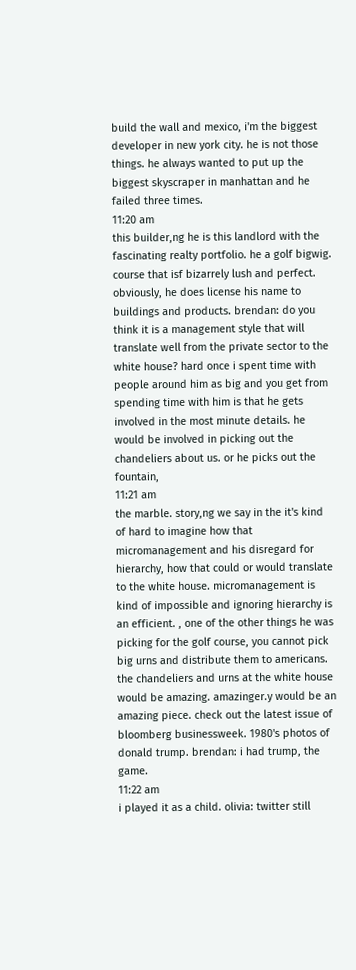build the wall and mexico, i'm the biggest developer in new york city. he is not those things. he always wanted to put up the biggest skyscraper in manhattan and he failed three times.
11:20 am
this builder,ng he is this landlord with the fascinating realty portfolio. he a golf bigwig. course that isf bizarrely lush and perfect. obviously, he does license his name to buildings and products. brendan: do you think it is a management style that will translate well from the private sector to the white house? hard once i spent time with people around him as big and you get from spending time with him is that he gets involved in the most minute details. he would be involved in picking out the chandeliers about us. or he picks out the fountain,
11:21 am
the marble. story,ng we say in the it's kind of hard to imagine how that micromanagement and his disregard for hierarchy, how that could or would translate to the white house. micromanagement is kind of impossible and ignoring hierarchy is an efficient. , one of the other things he was picking for the golf course, you cannot pick big urns and distribute them to americans. the chandeliers and urns at the white house would be amazing. amazinger.y would be an amazing piece. check out the latest issue of bloomberg businessweek. 1980's photos of donald trump. brendan: i had trump, the game.
11:22 am
i played it as a child. olivia: twitter still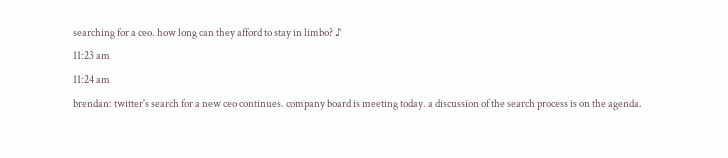searching for a ceo. how long can they afford to stay in limbo? ♪
11:23 am
11:24 am
brendan: twitter's search for a new ceo continues. company board is meeting today. a discussion of the search process is on the agenda.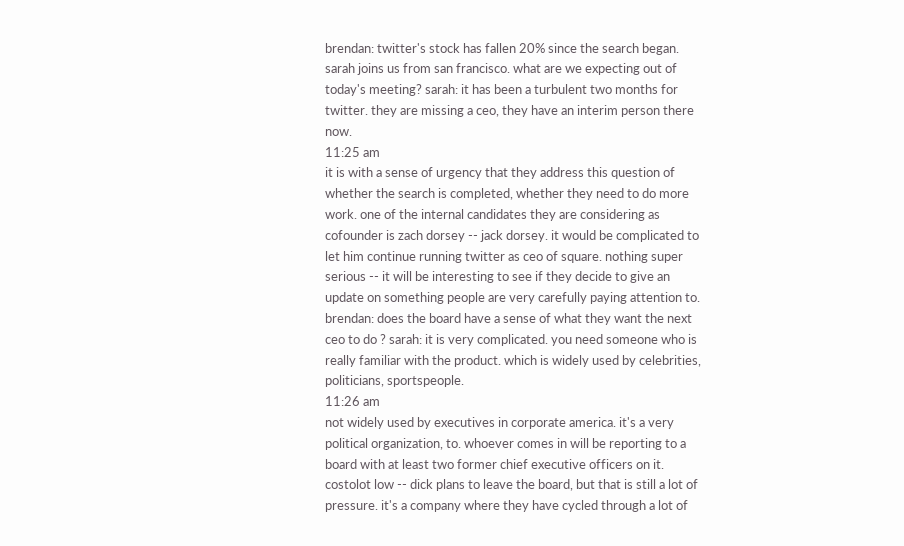brendan: twitter's stock has fallen 20% since the search began. sarah joins us from san francisco. what are we expecting out of today's meeting? sarah: it has been a turbulent two months for twitter. they are missing a ceo, they have an interim person there now.
11:25 am
it is with a sense of urgency that they address this question of whether the search is completed, whether they need to do more work. one of the internal candidates they are considering as cofounder is zach dorsey -- jack dorsey. it would be complicated to let him continue running twitter as ceo of square. nothing super serious -- it will be interesting to see if they decide to give an update on something people are very carefully paying attention to. brendan: does the board have a sense of what they want the next ceo to do ? sarah: it is very complicated. you need someone who is really familiar with the product. which is widely used by celebrities, politicians, sportspeople.
11:26 am
not widely used by executives in corporate america. it's a very political organization, to. whoever comes in will be reporting to a board with at least two former chief executive officers on it. costolot low -- dick plans to leave the board, but that is still a lot of pressure. it's a company where they have cycled through a lot of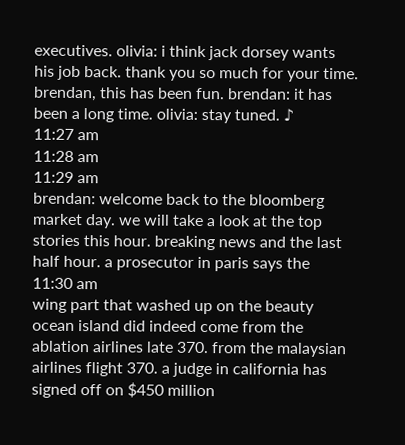executives. olivia: i think jack dorsey wants his job back. thank you so much for your time. brendan, this has been fun. brendan: it has been a long time. olivia: stay tuned. ♪
11:27 am
11:28 am
11:29 am
brendan: welcome back to the bloomberg market day. we will take a look at the top stories this hour. breaking news and the last half hour. a prosecutor in paris says the
11:30 am
wing part that washed up on the beauty ocean island did indeed come from the ablation airlines late 370. from the malaysian airlines flight 370. a judge in california has signed off on $450 million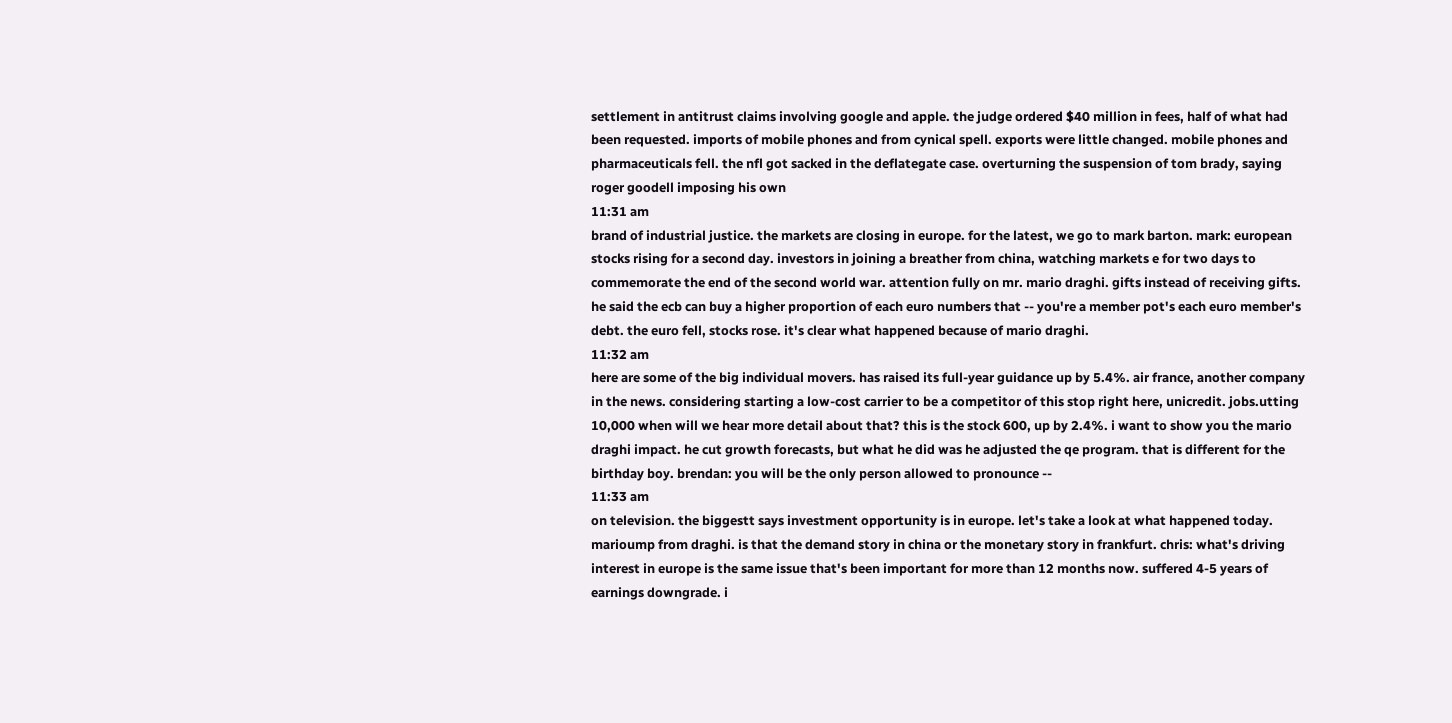settlement in antitrust claims involving google and apple. the judge ordered $40 million in fees, half of what had been requested. imports of mobile phones and from cynical spell. exports were little changed. mobile phones and pharmaceuticals fell. the nfl got sacked in the deflategate case. overturning the suspension of tom brady, saying roger goodell imposing his own
11:31 am
brand of industrial justice. the markets are closing in europe. for the latest, we go to mark barton. mark: european stocks rising for a second day. investors in joining a breather from china, watching markets e for two days to commemorate the end of the second world war. attention fully on mr. mario draghi. gifts instead of receiving gifts. he said the ecb can buy a higher proportion of each euro numbers that -- you're a member pot's each euro member's debt. the euro fell, stocks rose. it's clear what happened because of mario draghi.
11:32 am
here are some of the big individual movers. has raised its full-year guidance up by 5.4%. air france, another company in the news. considering starting a low-cost carrier to be a competitor of this stop right here, unicredit. jobs.utting 10,000 when will we hear more detail about that? this is the stock 600, up by 2.4%. i want to show you the mario draghi impact. he cut growth forecasts, but what he did was he adjusted the qe program. that is different for the birthday boy. brendan: you will be the only person allowed to pronounce --
11:33 am
on television. the biggestt says investment opportunity is in europe. let's take a look at what happened today. marioump from draghi. is that the demand story in china or the monetary story in frankfurt. chris: what's driving interest in europe is the same issue that's been important for more than 12 months now. suffered 4-5 years of earnings downgrade. i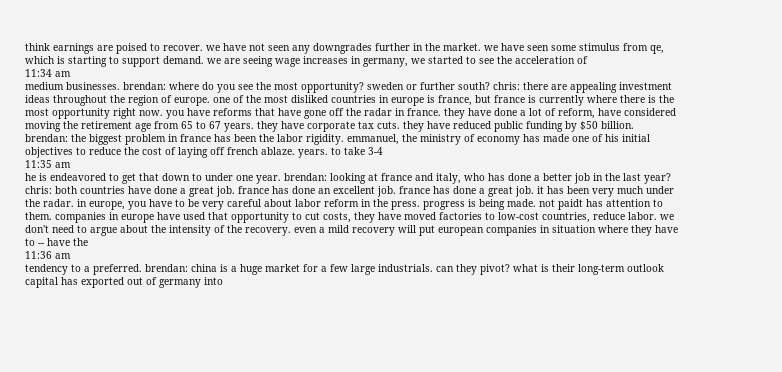think earnings are poised to recover. we have not seen any downgrades further in the market. we have seen some stimulus from qe, which is starting to support demand. we are seeing wage increases in germany, we started to see the acceleration of
11:34 am
medium businesses. brendan: where do you see the most opportunity? sweden or further south? chris: there are appealing investment ideas throughout the region of europe. one of the most disliked countries in europe is france, but france is currently where there is the most opportunity right now. you have reforms that have gone off the radar in france. they have done a lot of reform, have considered moving the retirement age from 65 to 67 years. they have corporate tax cuts. they have reduced public funding by $50 billion. brendan: the biggest problem in france has been the labor rigidity. emmanuel, the ministry of economy has made one of his initial objectives to reduce the cost of laying off french ablaze. years. to take 3-4
11:35 am
he is endeavored to get that down to under one year. brendan: looking at france and italy, who has done a better job in the last year? chris: both countries have done a great job. france has done an excellent job. france has done a great job. it has been very much under the radar. in europe, you have to be very careful about labor reform in the press. progress is being made. not paidt has attention to them. companies in europe have used that opportunity to cut costs, they have moved factories to low-cost countries, reduce labor. we don't need to argue about the intensity of the recovery. even a mild recovery will put european companies in situation where they have to -- have the
11:36 am
tendency to a preferred. brendan: china is a huge market for a few large industrials. can they pivot? what is their long-term outlook capital has exported out of germany into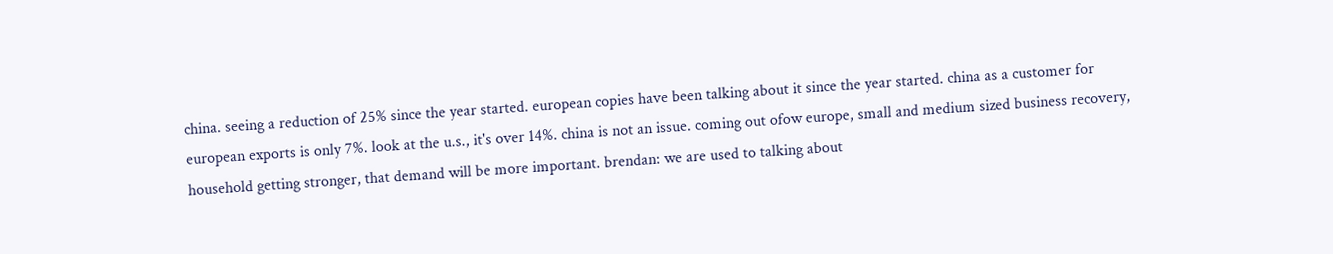china. seeing a reduction of 25% since the year started. european copies have been talking about it since the year started. china as a customer for european exports is only 7%. look at the u.s., it's over 14%. china is not an issue. coming out ofow europe, small and medium sized business recovery, household getting stronger, that demand will be more important. brendan: we are used to talking about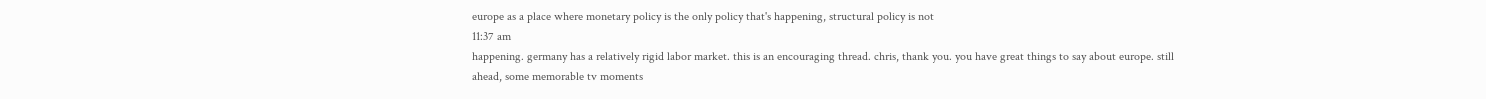europe as a place where monetary policy is the only policy that's happening, structural policy is not
11:37 am
happening. germany has a relatively rigid labor market. this is an encouraging thread. chris, thank you. you have great things to say about europe. still ahead, some memorable tv moments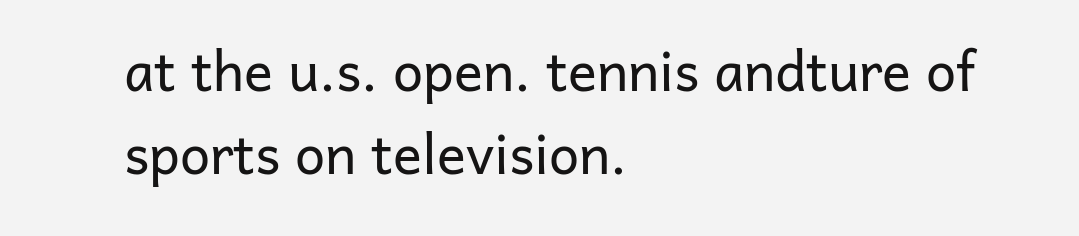at the u.s. open. tennis andture of sports on television.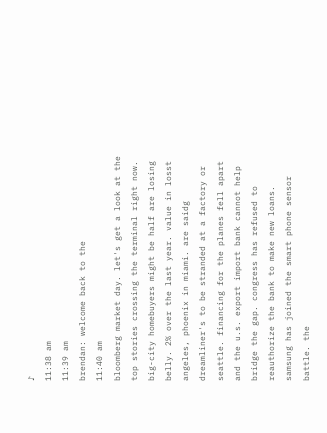♪
11:38 am
11:39 am
brendan: welcome back to the
11:40 am
bloomberg market day. let's get a look at the top stories crossing the terminal right now. big-city homebuyers might be half are losing belly. 2% over the last year. value in losst angeles, phoenix in miami. are saidg dreamliner's to be stranded at a factory or seattle. financing for the planes fell apart and the u.s. export import bank cannot help bridge the gap. congress has refused to reauthorize the bank to make new loans. samsung has joined the smart phone sensor battle. the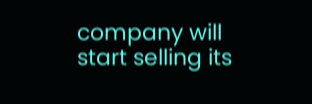company will start selling its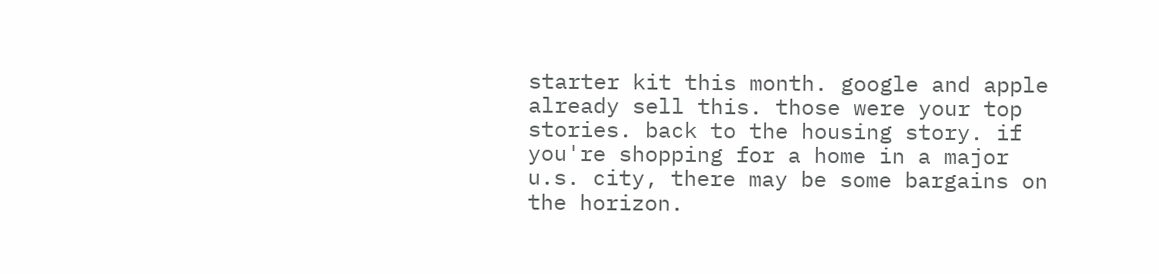starter kit this month. google and apple already sell this. those were your top stories. back to the housing story. if you're shopping for a home in a major u.s. city, there may be some bargains on the horizon.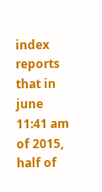index reports that in june
11:41 am
of 2015, half of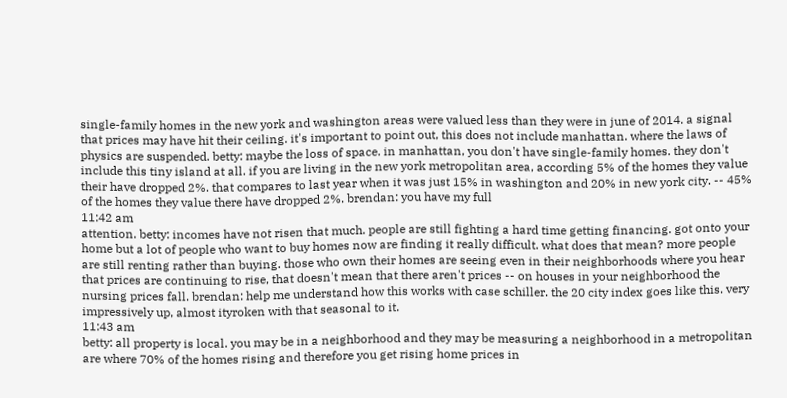single-family homes in the new york and washington areas were valued less than they were in june of 2014. a signal that prices may have hit their ceiling. it's important to point out, this does not include manhattan. where the laws of physics are suspended. betty: maybe the loss of space. in manhattan, you don't have single-family homes. they don't include this tiny island at all. if you are living in the new york metropolitan area, according 5% of the homes they value their have dropped 2%. that compares to last year when it was just 15% in washington and 20% in new york city. -- 45% of the homes they value there have dropped 2%. brendan: you have my full
11:42 am
attention. betty: incomes have not risen that much. people are still fighting a hard time getting financing. got onto your home but a lot of people who want to buy homes now are finding it really difficult. what does that mean? more people are still renting rather than buying. those who own their homes are seeing even in their neighborhoods where you hear that prices are continuing to rise, that doesn't mean that there aren't prices -- on houses in your neighborhood the nursing prices fall. brendan: help me understand how this works with case schiller. the 20 city index goes like this. very impressively up, almost ityroken with that seasonal to it.
11:43 am
betty: all property is local. you may be in a neighborhood and they may be measuring a neighborhood in a metropolitan are where 70% of the homes rising and therefore you get rising home prices in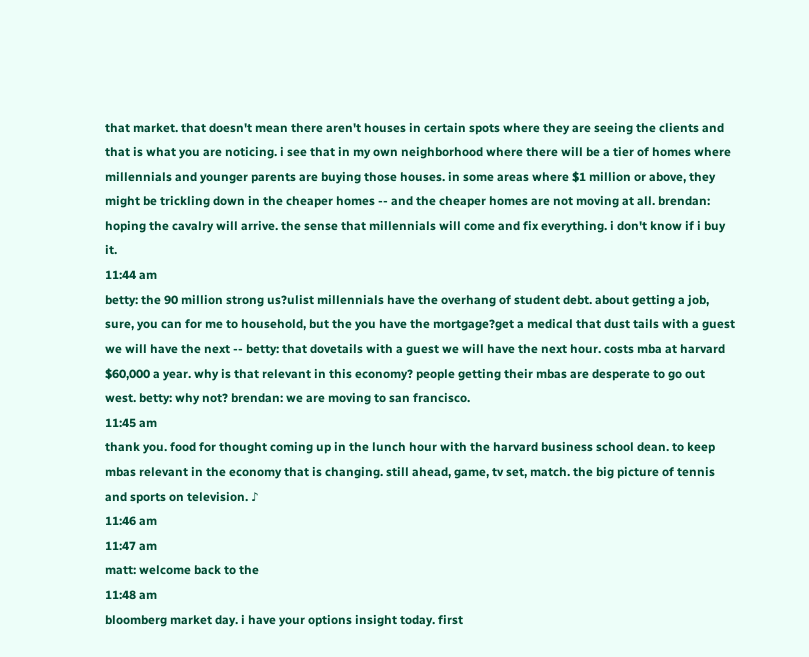that market. that doesn't mean there aren't houses in certain spots where they are seeing the clients and that is what you are noticing. i see that in my own neighborhood where there will be a tier of homes where millennials and younger parents are buying those houses. in some areas where $1 million or above, they might be trickling down in the cheaper homes -- and the cheaper homes are not moving at all. brendan: hoping the cavalry will arrive. the sense that millennials will come and fix everything. i don't know if i buy it.
11:44 am
betty: the 90 million strong us?ulist millennials have the overhang of student debt. about getting a job, sure, you can for me to household, but the you have the mortgage?get a medical that dust tails with a guest we will have the next -- betty: that dovetails with a guest we will have the next hour. costs mba at harvard $60,000 a year. why is that relevant in this economy? people getting their mbas are desperate to go out west. betty: why not? brendan: we are moving to san francisco.
11:45 am
thank you. food for thought coming up in the lunch hour with the harvard business school dean. to keep mbas relevant in the economy that is changing. still ahead, game, tv set, match. the big picture of tennis and sports on television. ♪
11:46 am
11:47 am
matt: welcome back to the
11:48 am
bloomberg market day. i have your options insight today. first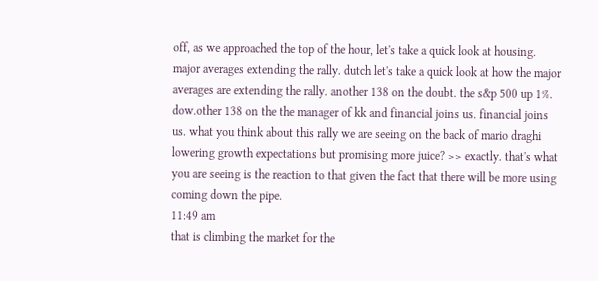off, as we approached the top of the hour, let's take a quick look at housing. major averages extending the rally. dutch let's take a quick look at how the major averages are extending the rally. another 138 on the doubt. the s&p 500 up 1%. dow.other 138 on the the manager of kk and financial joins us. financial joins us. what you think about this rally we are seeing on the back of mario draghi lowering growth expectations but promising more juice? >> exactly. that's what you are seeing is the reaction to that given the fact that there will be more using coming down the pipe.
11:49 am
that is climbing the market for the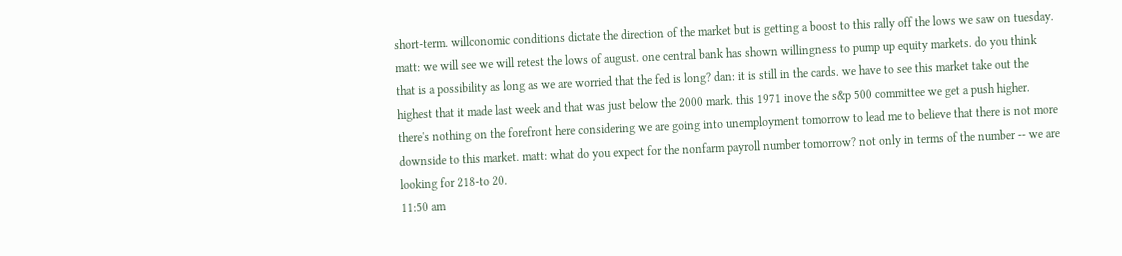short-term. willconomic conditions dictate the direction of the market but is getting a boost to this rally off the lows we saw on tuesday. matt: we will see we will retest the lows of august. one central bank has shown willingness to pump up equity markets. do you think that is a possibility as long as we are worried that the fed is long? dan: it is still in the cards. we have to see this market take out the highest that it made last week and that was just below the 2000 mark. this 1971 inove the s&p 500 committee we get a push higher. there's nothing on the forefront here considering we are going into unemployment tomorrow to lead me to believe that there is not more downside to this market. matt: what do you expect for the nonfarm payroll number tomorrow? not only in terms of the number -- we are looking for 218-to 20.
11:50 am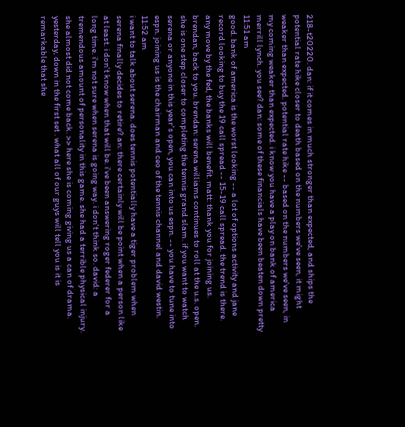218-t20220. dan: if it comes in much stronger than expected, and ships the potential rate hike closer to death based on the numbers we've seen, it might weaker than expected. potential rate hike -- based on the numbers we've seen, in my coming weaker than expected. i know you have a play on bank of america merrill lynch. you see? dan: some of these financials have been beaten down pretty
11:51 am
good. bank of america is the worst looking -- a lot of options activity and jane record looking to buy the 19 call spread -- 15-19 call spread. the trend is there. any move by the fed, the banks will benefit. matt: thank you for joining us. brendan, back to you. brendan: serena williams continues to roll at the u.s. open. she is one step closer to completing the tennis grand slam. if you want to watch serena or anyone in this year's open, you can into us espn. -- you have to tune into espn. joining us is the chairman and ceo of the tennis channel and david westin.
11:52 am
i want to talk about serena. does tennis potentially have a tiger problem when serena finally decides to retire? an: there certainly will be point when a person like at least. i don't know when that will be. i've been answering roger federer for a long time. i'm not sure when serena is going way. i don't think so. david: a tremendous amount of personality in this game. she had a terrible physical injury. she almost did not come back. >> here she is coming giving us a can of drama. yesterday, down in the first set . what all of our guys will tell you is it is remarkable that she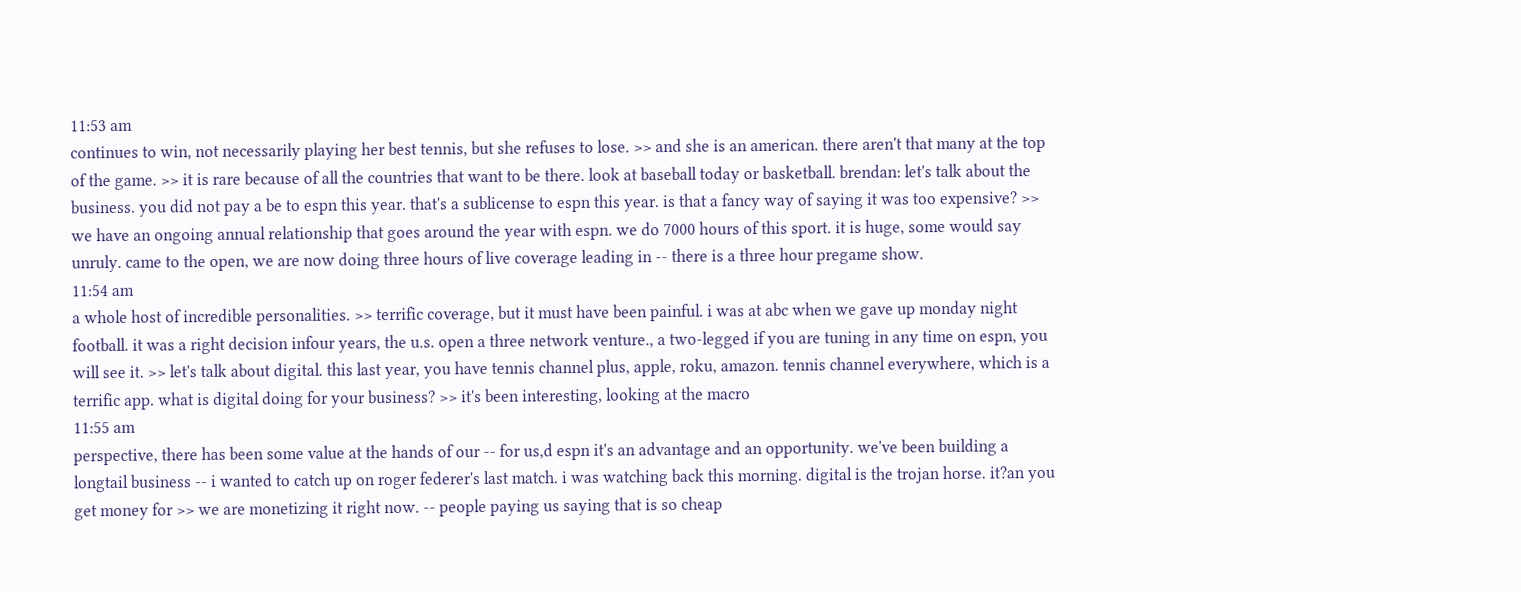11:53 am
continues to win, not necessarily playing her best tennis, but she refuses to lose. >> and she is an american. there aren't that many at the top of the game. >> it is rare because of all the countries that want to be there. look at baseball today or basketball. brendan: let's talk about the business. you did not pay a be to espn this year. that's a sublicense to espn this year. is that a fancy way of saying it was too expensive? >> we have an ongoing annual relationship that goes around the year with espn. we do 7000 hours of this sport. it is huge, some would say unruly. came to the open, we are now doing three hours of live coverage leading in -- there is a three hour pregame show.
11:54 am
a whole host of incredible personalities. >> terrific coverage, but it must have been painful. i was at abc when we gave up monday night football. it was a right decision infour years, the u.s. open a three network venture., a two-legged if you are tuning in any time on espn, you will see it. >> let's talk about digital. this last year, you have tennis channel plus, apple, roku, amazon. tennis channel everywhere, which is a terrific app. what is digital doing for your business? >> it's been interesting, looking at the macro
11:55 am
perspective, there has been some value at the hands of our -- for us,d espn it's an advantage and an opportunity. we've been building a longtail business -- i wanted to catch up on roger federer's last match. i was watching back this morning. digital is the trojan horse. it?an you get money for >> we are monetizing it right now. -- people paying us saying that is so cheap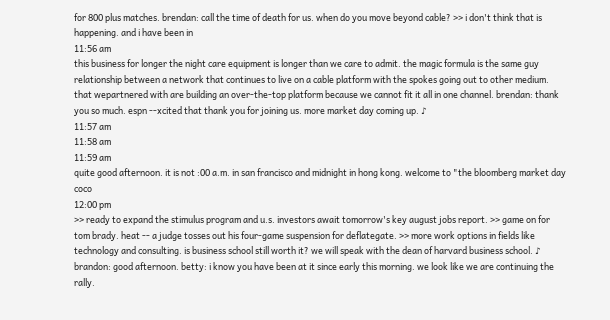for 800 plus matches. brendan: call the time of death for us. when do you move beyond cable? >> i don't think that is happening. and i have been in
11:56 am
this business for longer the night care equipment is longer than we care to admit. the magic formula is the same guy relationship between a network that continues to live on a cable platform with the spokes going out to other medium. that wepartnered with are building an over-the-top platform because we cannot fit it all in one channel. brendan: thank you so much. espn --xcited that thank you for joining us. more market day coming up. ♪
11:57 am
11:58 am
11:59 am
quite good afternoon. it is not :00 a.m. in san francisco and midnight in hong kong. welcome to "the bloomberg market day coco
12:00 pm
>> ready to expand the stimulus program and u.s. investors await tomorrow's key august jobs report. >> game on for tom brady. heat -- a judge tosses out his four-game suspension for deflategate. >> more work options in fields like technology and consulting. is business school still worth it? we will speak with the dean of harvard business school. ♪ brandon: good afternoon. betty: i know you have been at it since early this morning. we look like we are continuing the rally.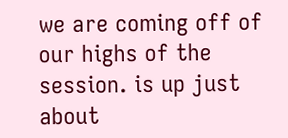we are coming off of our highs of the session. is up just about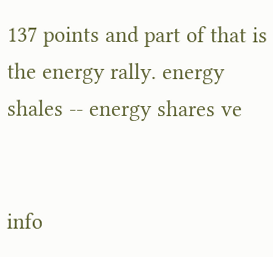137 points and part of that is the energy rally. energy shales -- energy shares ve


info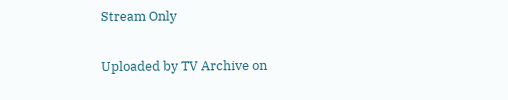Stream Only

Uploaded by TV Archive on